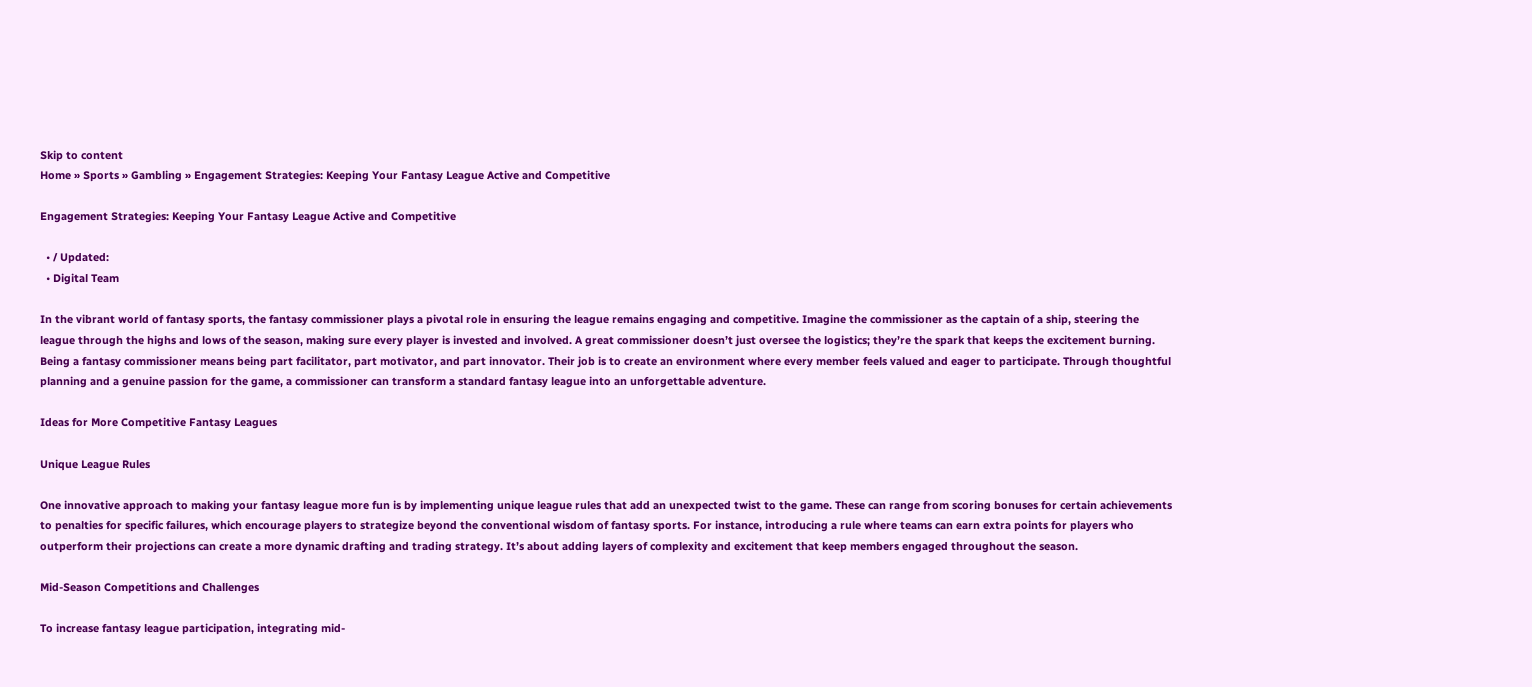Skip to content
Home » Sports » Gambling » Engagement Strategies: Keeping Your Fantasy League Active and Competitive

Engagement Strategies: Keeping Your Fantasy League Active and Competitive

  • / Updated:
  • Digital Team

In the vibrant world of fantasy sports, the fantasy commissioner plays a pivotal role in ensuring the league remains engaging and competitive. Imagine the commissioner as the captain of a ship, steering the league through the highs and lows of the season, making sure every player is invested and involved. A great commissioner doesn’t just oversee the logistics; they’re the spark that keeps the excitement burning. Being a fantasy commissioner means being part facilitator, part motivator, and part innovator. Their job is to create an environment where every member feels valued and eager to participate. Through thoughtful planning and a genuine passion for the game, a commissioner can transform a standard fantasy league into an unforgettable adventure.

Ideas for More Competitive Fantasy Leagues

Unique League Rules

One innovative approach to making your fantasy league more fun is by implementing unique league rules that add an unexpected twist to the game. These can range from scoring bonuses for certain achievements to penalties for specific failures, which encourage players to strategize beyond the conventional wisdom of fantasy sports. For instance, introducing a rule where teams can earn extra points for players who outperform their projections can create a more dynamic drafting and trading strategy. It’s about adding layers of complexity and excitement that keep members engaged throughout the season.

Mid-Season Competitions and Challenges

To increase fantasy league participation, integrating mid-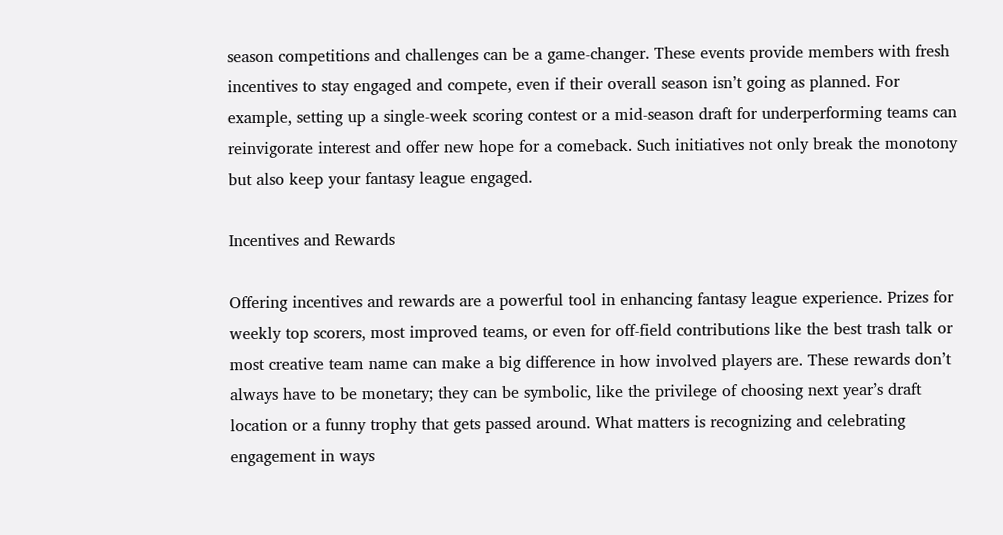season competitions and challenges can be a game-changer. These events provide members with fresh incentives to stay engaged and compete, even if their overall season isn’t going as planned. For example, setting up a single-week scoring contest or a mid-season draft for underperforming teams can reinvigorate interest and offer new hope for a comeback. Such initiatives not only break the monotony but also keep your fantasy league engaged.

Incentives and Rewards

Offering incentives and rewards are a powerful tool in enhancing fantasy league experience. Prizes for weekly top scorers, most improved teams, or even for off-field contributions like the best trash talk or most creative team name can make a big difference in how involved players are. These rewards don’t always have to be monetary; they can be symbolic, like the privilege of choosing next year’s draft location or a funny trophy that gets passed around. What matters is recognizing and celebrating engagement in ways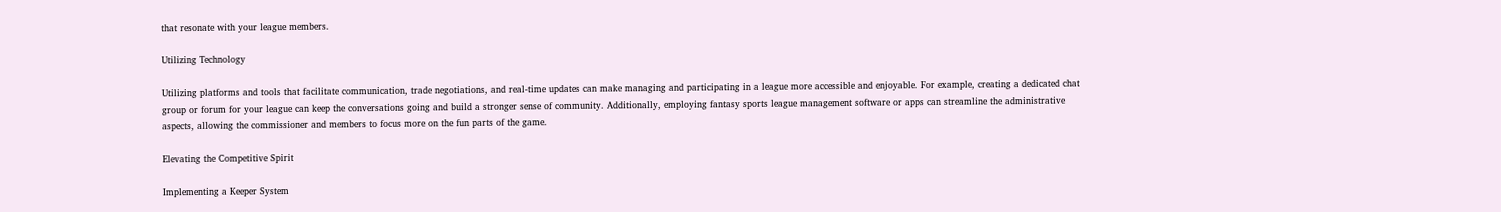that resonate with your league members.

Utilizing Technology

Utilizing platforms and tools that facilitate communication, trade negotiations, and real-time updates can make managing and participating in a league more accessible and enjoyable. For example, creating a dedicated chat group or forum for your league can keep the conversations going and build a stronger sense of community. Additionally, employing fantasy sports league management software or apps can streamline the administrative aspects, allowing the commissioner and members to focus more on the fun parts of the game.

Elevating the Competitive Spirit

Implementing a Keeper System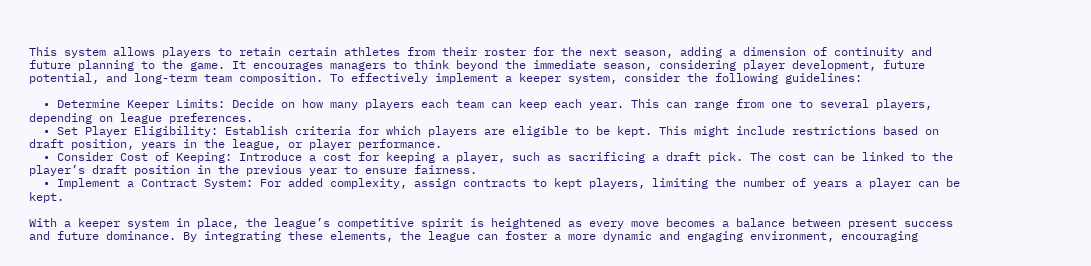This system allows players to retain certain athletes from their roster for the next season, adding a dimension of continuity and future planning to the game. It encourages managers to think beyond the immediate season, considering player development, future potential, and long-term team composition. To effectively implement a keeper system, consider the following guidelines:

  • Determine Keeper Limits: Decide on how many players each team can keep each year. This can range from one to several players, depending on league preferences.
  • Set Player Eligibility: Establish criteria for which players are eligible to be kept. This might include restrictions based on draft position, years in the league, or player performance.
  • Consider Cost of Keeping: Introduce a cost for keeping a player, such as sacrificing a draft pick. The cost can be linked to the player’s draft position in the previous year to ensure fairness.
  • Implement a Contract System: For added complexity, assign contracts to kept players, limiting the number of years a player can be kept.

With a keeper system in place, the league’s competitive spirit is heightened as every move becomes a balance between present success and future dominance. By integrating these elements, the league can foster a more dynamic and engaging environment, encouraging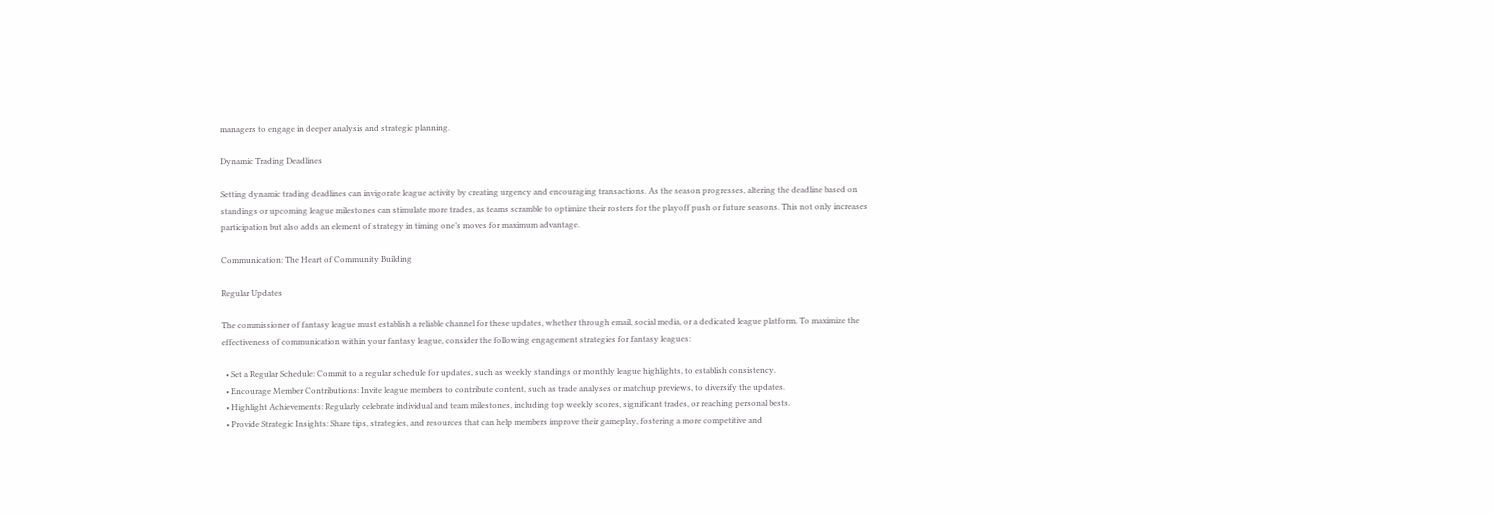managers to engage in deeper analysis and strategic planning.

Dynamic Trading Deadlines

Setting dynamic trading deadlines can invigorate league activity by creating urgency and encouraging transactions. As the season progresses, altering the deadline based on standings or upcoming league milestones can stimulate more trades, as teams scramble to optimize their rosters for the playoff push or future seasons. This not only increases participation but also adds an element of strategy in timing one’s moves for maximum advantage.

Communication: The Heart of Community Building

Regular Updates

The commissioner of fantasy league must establish a reliable channel for these updates, whether through email, social media, or a dedicated league platform. To maximize the effectiveness of communication within your fantasy league, consider the following engagement strategies for fantasy leagues:

  • Set a Regular Schedule: Commit to a regular schedule for updates, such as weekly standings or monthly league highlights, to establish consistency.
  • Encourage Member Contributions: Invite league members to contribute content, such as trade analyses or matchup previews, to diversify the updates.
  • Highlight Achievements: Regularly celebrate individual and team milestones, including top weekly scores, significant trades, or reaching personal bests.
  • Provide Strategic Insights: Share tips, strategies, and resources that can help members improve their gameplay, fostering a more competitive and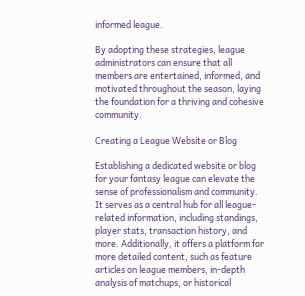informed league.

By adopting these strategies, league administrators can ensure that all members are entertained, informed, and motivated throughout the season, laying the foundation for a thriving and cohesive community.

Creating a League Website or Blog

Establishing a dedicated website or blog for your fantasy league can elevate the sense of professionalism and community. It serves as a central hub for all league-related information, including standings, player stats, transaction history, and more. Additionally, it offers a platform for more detailed content, such as feature articles on league members, in-depth analysis of matchups, or historical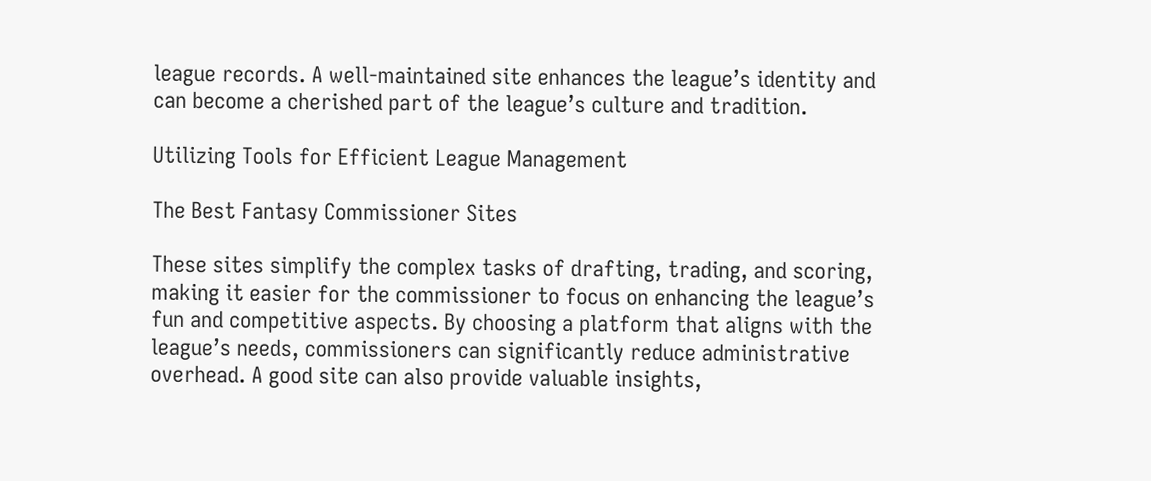league records. A well-maintained site enhances the league’s identity and can become a cherished part of the league’s culture and tradition.

Utilizing Tools for Efficient League Management

The Best Fantasy Commissioner Sites

These sites simplify the complex tasks of drafting, trading, and scoring, making it easier for the commissioner to focus on enhancing the league’s fun and competitive aspects. By choosing a platform that aligns with the league’s needs, commissioners can significantly reduce administrative overhead. A good site can also provide valuable insights,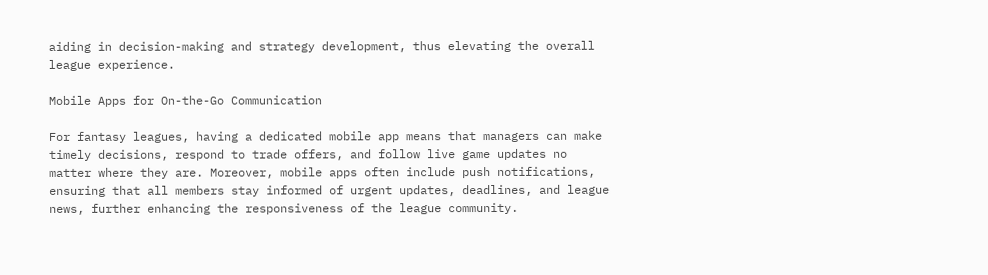aiding in decision-making and strategy development, thus elevating the overall league experience.

Mobile Apps for On-the-Go Communication

For fantasy leagues, having a dedicated mobile app means that managers can make timely decisions, respond to trade offers, and follow live game updates no matter where they are. Moreover, mobile apps often include push notifications, ensuring that all members stay informed of urgent updates, deadlines, and league news, further enhancing the responsiveness of the league community.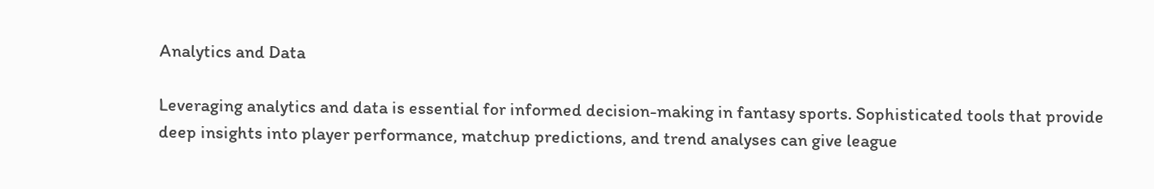Analytics and Data

Leveraging analytics and data is essential for informed decision-making in fantasy sports. Sophisticated tools that provide deep insights into player performance, matchup predictions, and trend analyses can give league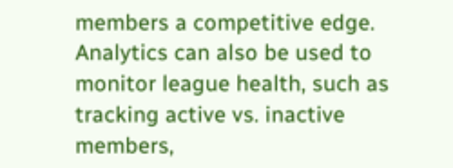members a competitive edge. Analytics can also be used to monitor league health, such as tracking active vs. inactive members,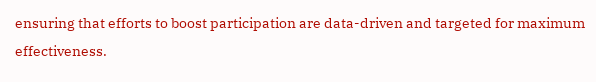ensuring that efforts to boost participation are data-driven and targeted for maximum effectiveness.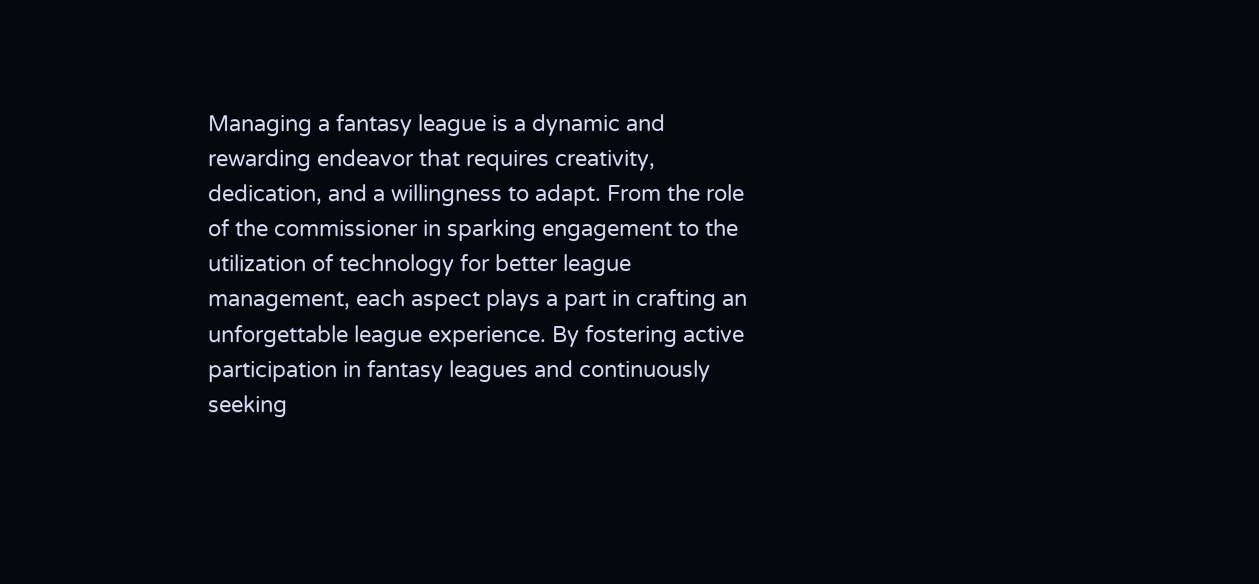Managing a fantasy league is a dynamic and rewarding endeavor that requires creativity, dedication, and a willingness to adapt. From the role of the commissioner in sparking engagement to the utilization of technology for better league management, each aspect plays a part in crafting an unforgettable league experience. By fostering active participation in fantasy leagues and continuously seeking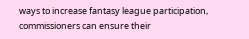ways to increase fantasy league participation, commissioners can ensure their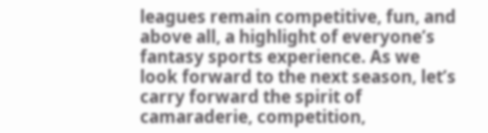leagues remain competitive, fun, and above all, a highlight of everyone’s fantasy sports experience. As we look forward to the next season, let’s carry forward the spirit of camaraderie, competition,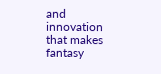and innovation that makes fantasy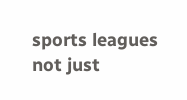sports leagues not just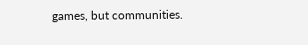games, but communities.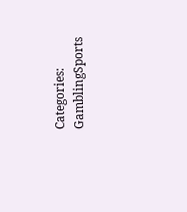Categories: GamblingSports